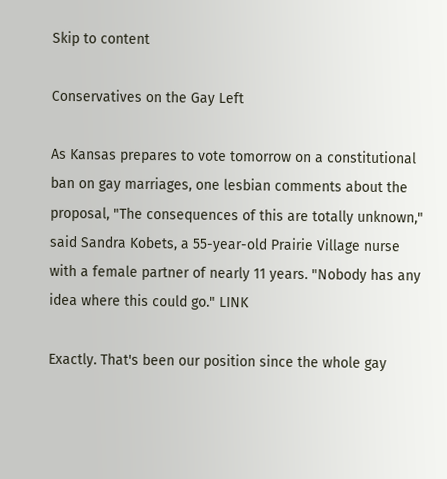Skip to content

Conservatives on the Gay Left

As Kansas prepares to vote tomorrow on a constitutional ban on gay marriages, one lesbian comments about the proposal, "The consequences of this are totally unknown," said Sandra Kobets, a 55-year-old Prairie Village nurse with a female partner of nearly 11 years. "Nobody has any idea where this could go." LINK

Exactly. That's been our position since the whole gay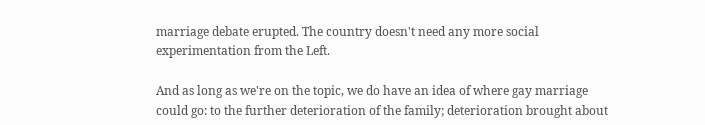marriage debate erupted. The country doesn't need any more social experimentation from the Left.

And as long as we're on the topic, we do have an idea of where gay marriage could go: to the further deterioration of the family; deterioration brought about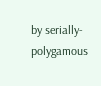by serially-polygamous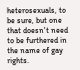heterosexuals, to be sure, but one that doesn't need to be furthered in the name of gay rights.